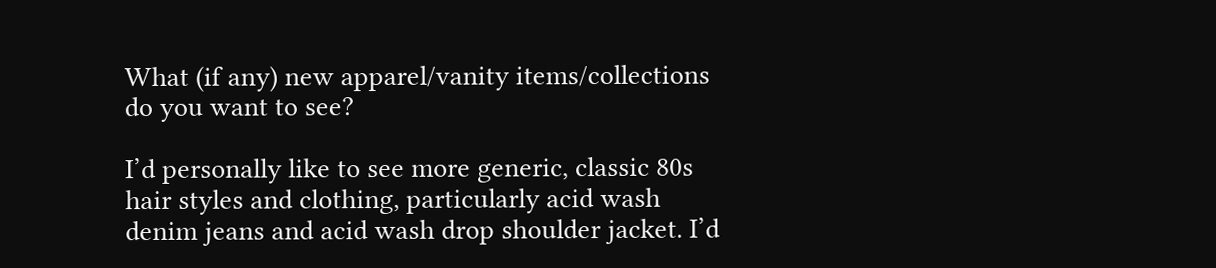What (if any) new apparel/vanity items/collections do you want to see?

I’d personally like to see more generic, classic 80s hair styles and clothing, particularly acid wash denim jeans and acid wash drop shoulder jacket. I’d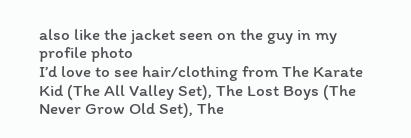also like the jacket seen on the guy in my profile photo
I’d love to see hair/clothing from The Karate Kid (The All Valley Set), The Lost Boys (The Never Grow Old Set), The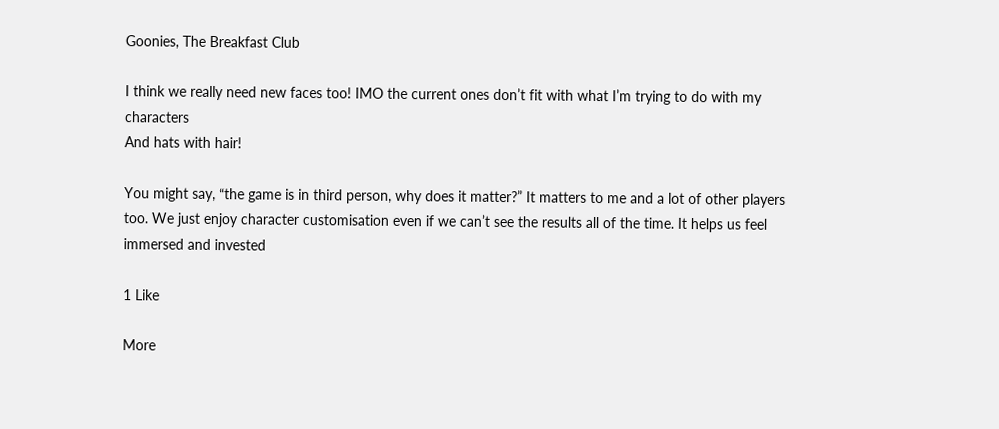Goonies, The Breakfast Club

I think we really need new faces too! IMO the current ones don’t fit with what I’m trying to do with my characters
And hats with hair!

You might say, “the game is in third person, why does it matter?” It matters to me and a lot of other players too. We just enjoy character customisation even if we can’t see the results all of the time. It helps us feel immersed and invested

1 Like

More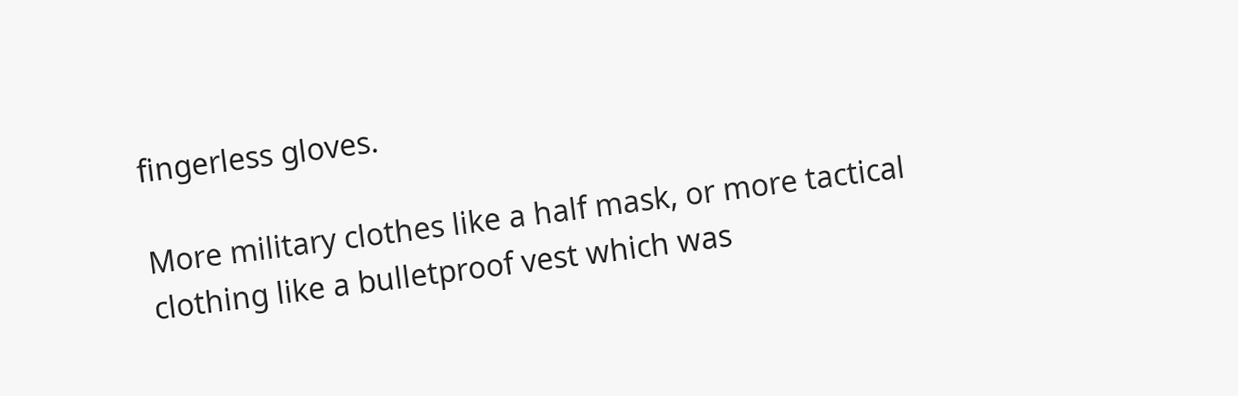fingerless gloves.

More military clothes like a half mask, or more tactical clothing like a bulletproof vest which was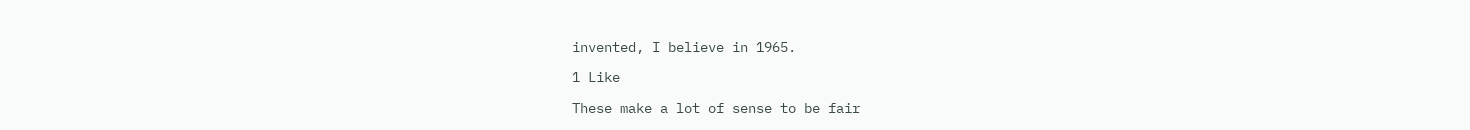invented, I believe in 1965.

1 Like

These make a lot of sense to be fair